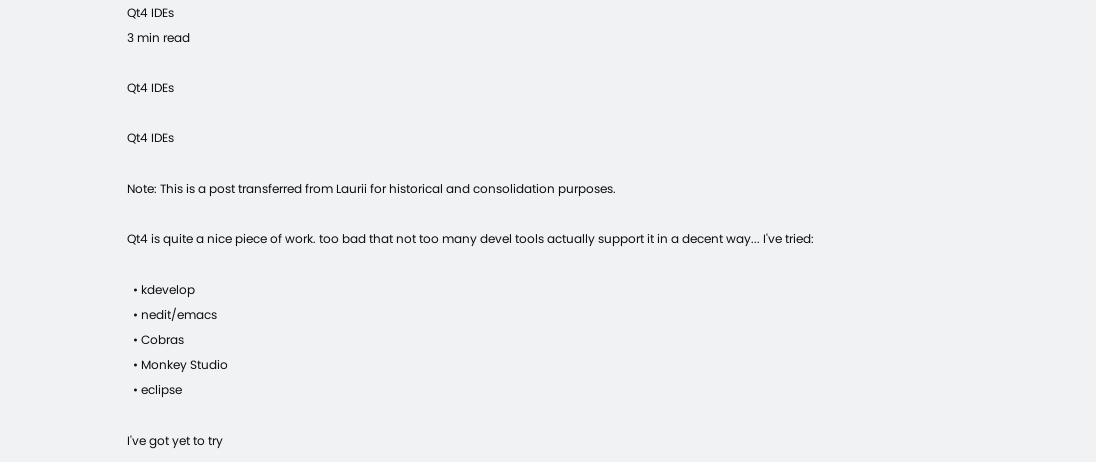Qt4 IDEs
3 min read

Qt4 IDEs

Qt4 IDEs

Note: This is a post transferred from Laurii for historical and consolidation purposes.

Qt4 is quite a nice piece of work. too bad that not too many devel tools actually support it in a decent way... I've tried:

  • kdevelop
  • nedit/emacs
  • Cobras
  • Monkey Studio
  • eclipse

I've got yet to try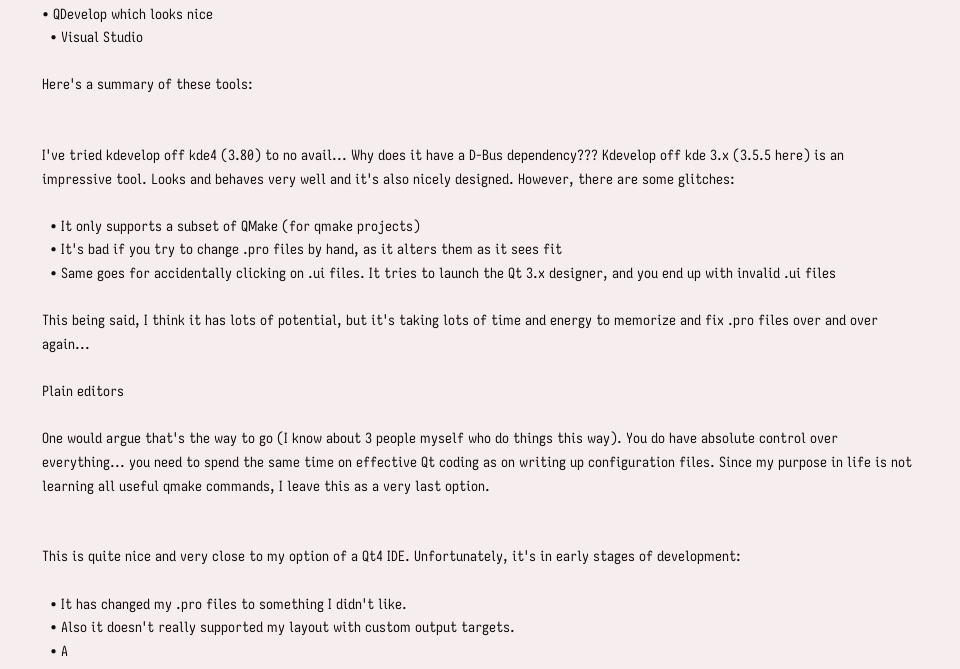• QDevelop which looks nice
  • Visual Studio

Here's a summary of these tools:


I've tried kdevelop off kde4 (3.80) to no avail... Why does it have a D-Bus dependency??? Kdevelop off kde 3.x (3.5.5 here) is an impressive tool. Looks and behaves very well and it's also nicely designed. However, there are some glitches:

  • It only supports a subset of QMake (for qmake projects)
  • It's bad if you try to change .pro files by hand, as it alters them as it sees fit
  • Same goes for accidentally clicking on .ui files. It tries to launch the Qt 3.x designer, and you end up with invalid .ui files

This being said, I think it has lots of potential, but it's taking lots of time and energy to memorize and fix .pro files over and over again...

Plain editors

One would argue that's the way to go (I know about 3 people myself who do things this way). You do have absolute control over everything... you need to spend the same time on effective Qt coding as on writing up configuration files. Since my purpose in life is not learning all useful qmake commands, I leave this as a very last option.


This is quite nice and very close to my option of a Qt4 IDE. Unfortunately, it's in early stages of development:

  • It has changed my .pro files to something I didn't like.
  • Also it doesn't really supported my layout with custom output targets.
  • A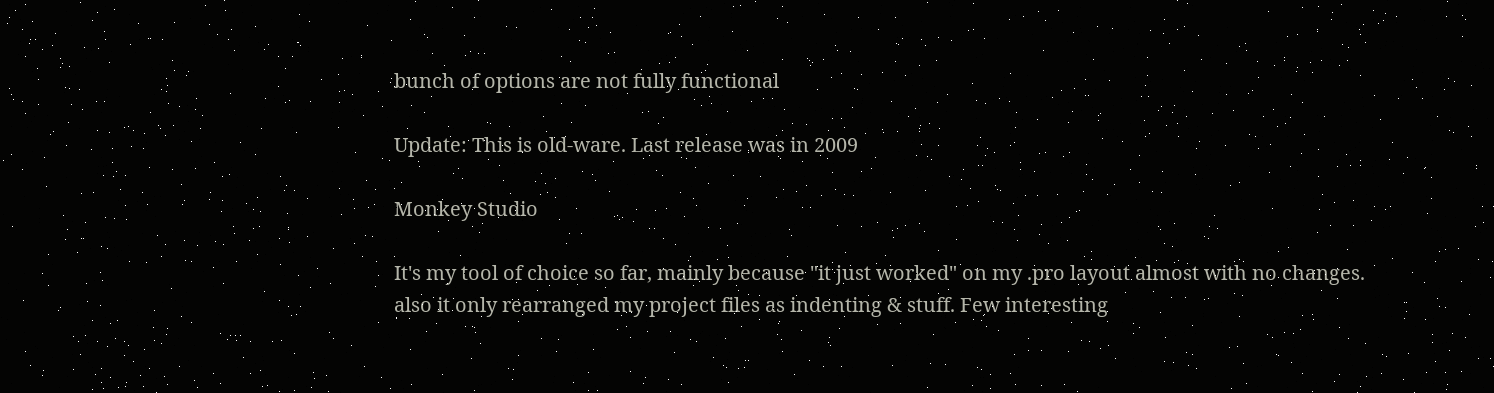bunch of options are not fully functional

Update: This is old-ware. Last release was in 2009

Monkey Studio

It's my tool of choice so far, mainly because "it just worked" on my .pro layout almost with no changes. also it only rearranged my project files as indenting & stuff. Few interesting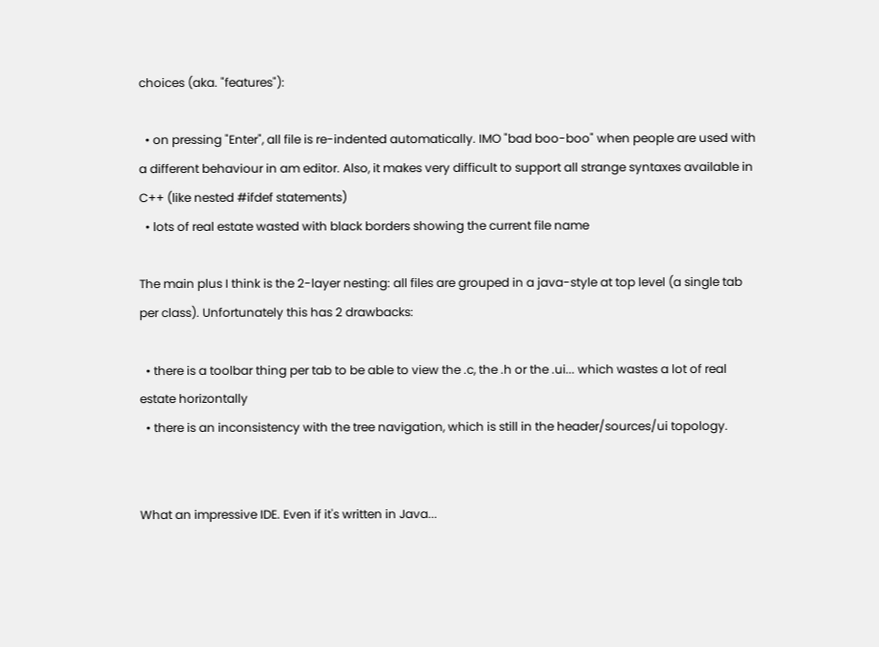choices (aka. "features"):

  • on pressing "Enter", all file is re-indented automatically. IMO "bad boo-boo" when people are used with a different behaviour in am editor. Also, it makes very difficult to support all strange syntaxes available in C++ (like nested #ifdef statements)
  • lots of real estate wasted with black borders showing the current file name

The main plus I think is the 2-layer nesting: all files are grouped in a java-style at top level (a single tab per class). Unfortunately this has 2 drawbacks:

  • there is a toolbar thing per tab to be able to view the .c, the .h or the .ui... which wastes a lot of real estate horizontally
  • there is an inconsistency with the tree navigation, which is still in the header/sources/ui topology.


What an impressive IDE. Even if it's written in Java...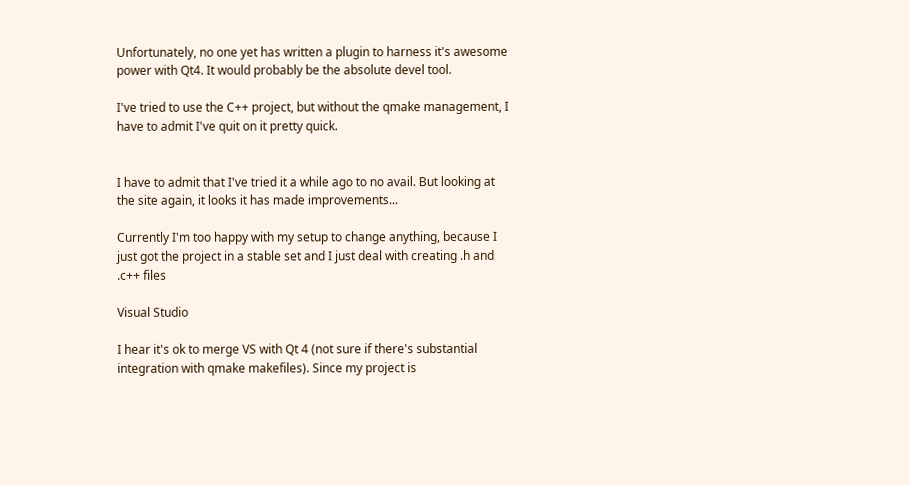Unfortunately, no one yet has written a plugin to harness it's awesome power with Qt4. It would probably be the absolute devel tool.

I've tried to use the C++ project, but without the qmake management, I have to admit I've quit on it pretty quick.


I have to admit that I've tried it a while ago to no avail. But looking at the site again, it looks it has made improvements...

Currently I'm too happy with my setup to change anything, because I just got the project in a stable set and I just deal with creating .h and .c++ files

Visual Studio

I hear it's ok to merge VS with Qt 4 (not sure if there's substantial integration with qmake makefiles). Since my project is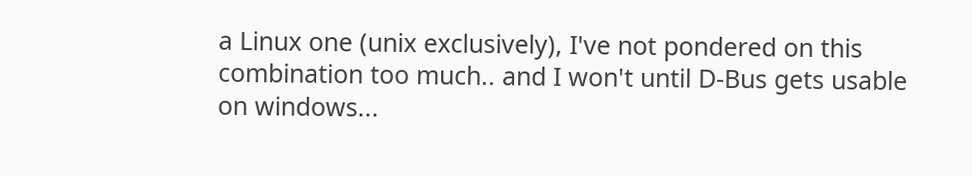a Linux one (unix exclusively), I've not pondered on this combination too much.. and I won't until D-Bus gets usable on windows...